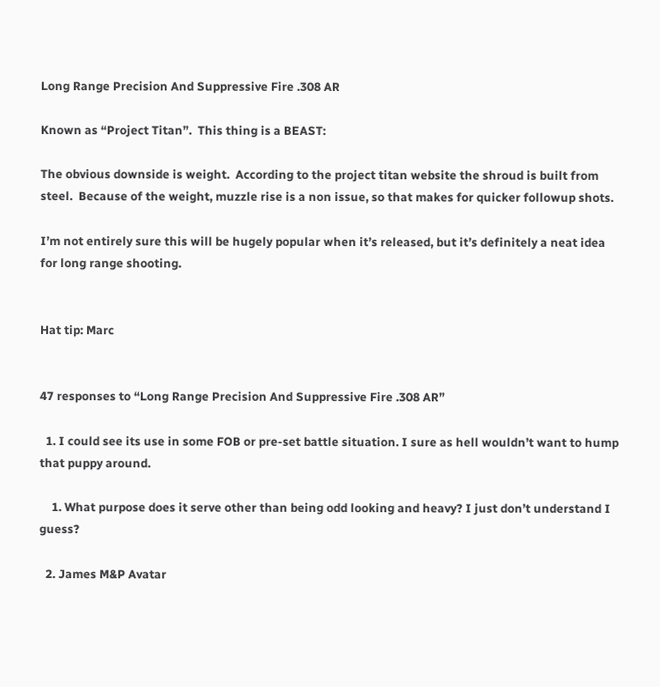Long Range Precision And Suppressive Fire .308 AR

Known as “Project Titan”.  This thing is a BEAST:

The obvious downside is weight.  According to the project titan website the shroud is built from steel.  Because of the weight, muzzle rise is a non issue, so that makes for quicker followup shots.

I’m not entirely sure this will be hugely popular when it’s released, but it’s definitely a neat idea for long range shooting.


Hat tip: Marc


47 responses to “Long Range Precision And Suppressive Fire .308 AR”

  1. I could see its use in some FOB or pre-set battle situation. I sure as hell wouldn’t want to hump that puppy around.

    1. What purpose does it serve other than being odd looking and heavy? I just don’t understand I guess?

  2. James M&P Avatar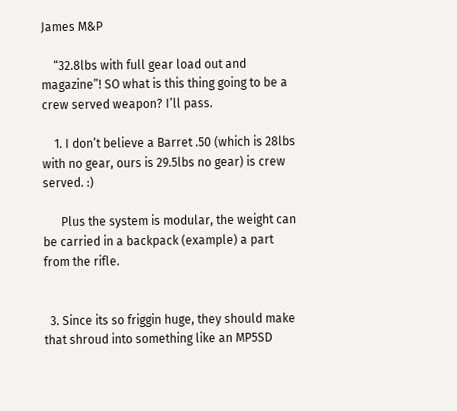James M&P

    “32.8lbs with full gear load out and magazine”! SO what is this thing going to be a crew served weapon? I’ll pass.

    1. I don’t believe a Barret .50 (which is 28lbs with no gear, ours is 29.5lbs no gear) is crew served. :)

      Plus the system is modular, the weight can be carried in a backpack (example) a part from the rifle.


  3. Since its so friggin huge, they should make that shroud into something like an MP5SD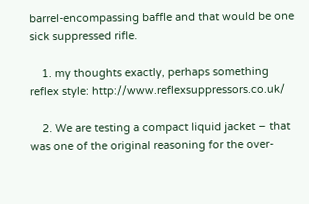barrel-encompassing baffle and that would be one sick suppressed rifle.

    1. my thoughts exactly, perhaps something reflex style: http://www.reflexsuppressors.co.uk/

    2. We are testing a compact liquid jacket – that was one of the original reasoning for the over-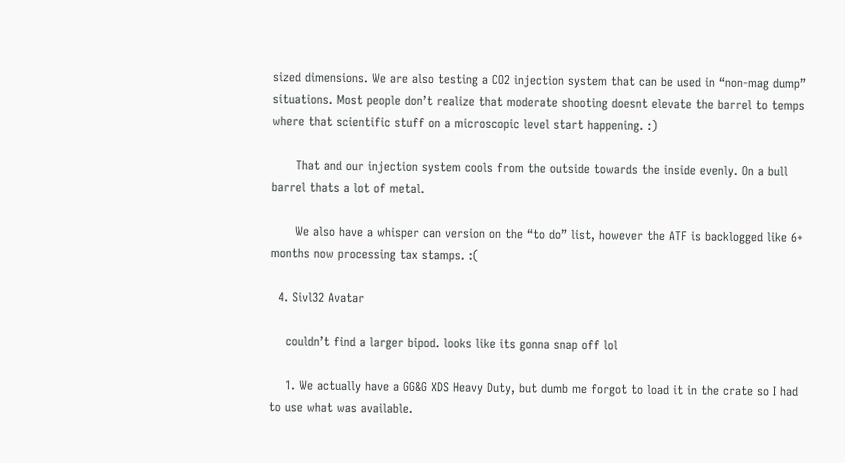sized dimensions. We are also testing a CO2 injection system that can be used in “non-mag dump” situations. Most people don’t realize that moderate shooting doesnt elevate the barrel to temps where that scientific stuff on a microscopic level start happening. :)

      That and our injection system cools from the outside towards the inside evenly. On a bull barrel thats a lot of metal.

      We also have a whisper can version on the “to do” list, however the ATF is backlogged like 6+ months now processing tax stamps. :(

  4. Sivl32 Avatar

    couldn’t find a larger bipod. looks like its gonna snap off lol

    1. We actually have a GG&G XDS Heavy Duty, but dumb me forgot to load it in the crate so I had to use what was available.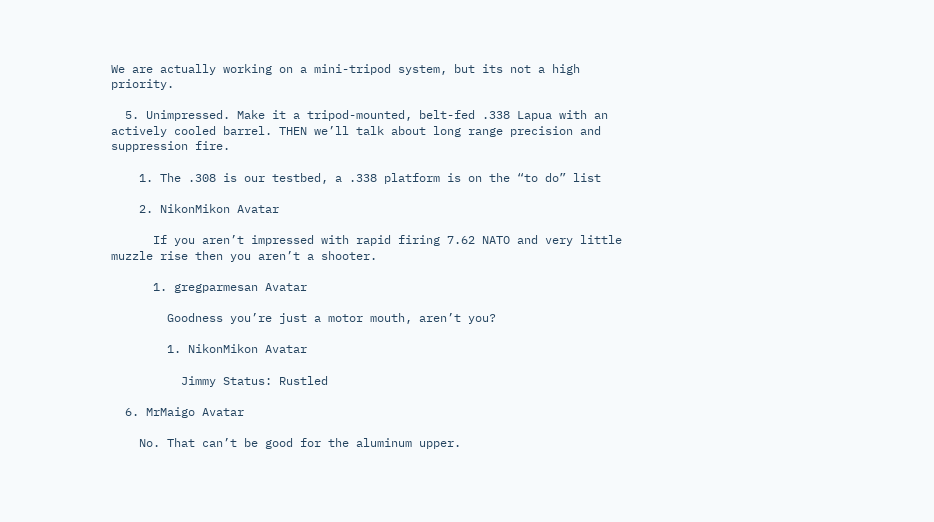We are actually working on a mini-tripod system, but its not a high priority.

  5. Unimpressed. Make it a tripod-mounted, belt-fed .338 Lapua with an actively cooled barrel. THEN we’ll talk about long range precision and suppression fire.

    1. The .308 is our testbed, a .338 platform is on the “to do” list

    2. NikonMikon Avatar

      If you aren’t impressed with rapid firing 7.62 NATO and very little muzzle rise then you aren’t a shooter.

      1. gregparmesan Avatar

        Goodness you’re just a motor mouth, aren’t you?

        1. NikonMikon Avatar

          Jimmy Status: Rustled

  6. MrMaigo Avatar

    No. That can’t be good for the aluminum upper.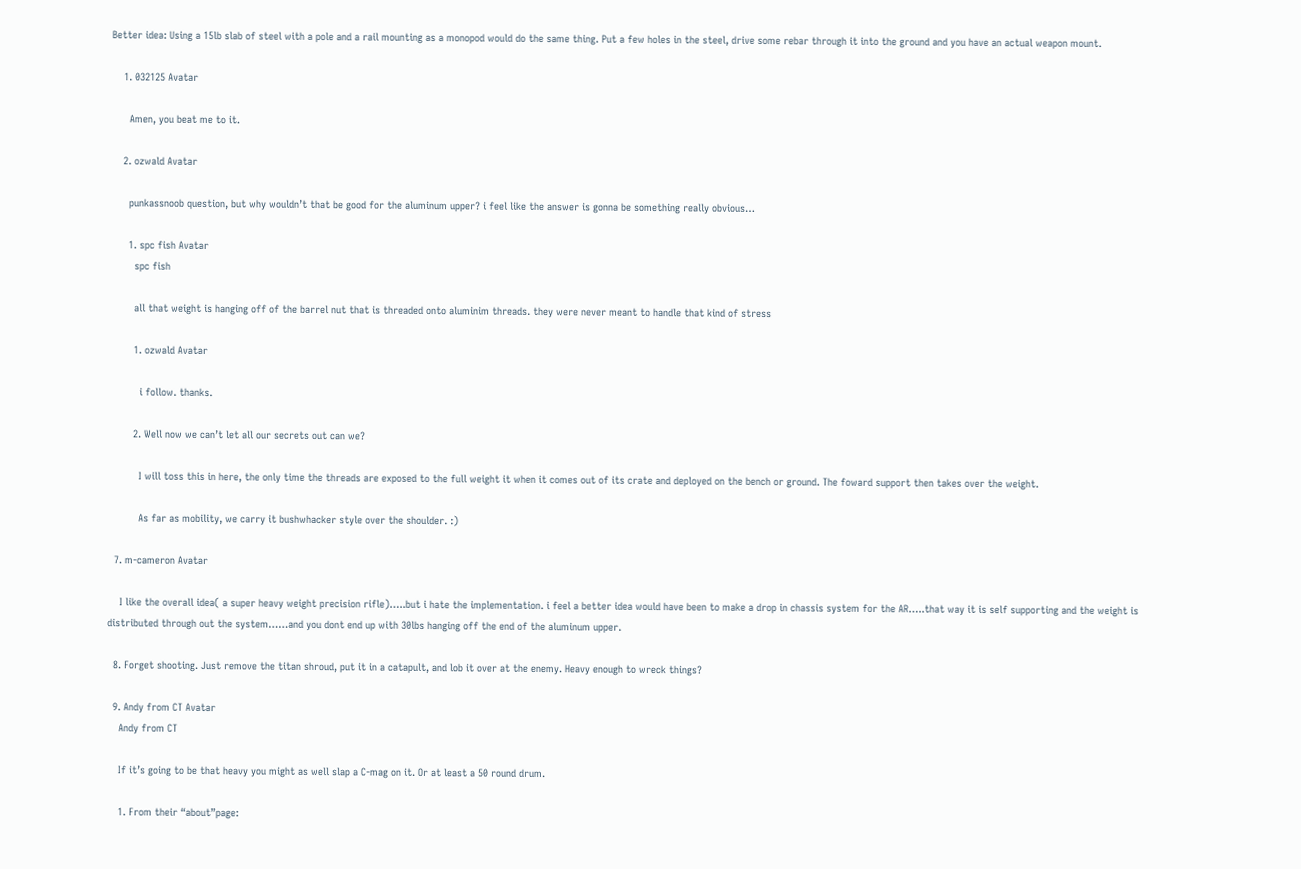Better idea: Using a 15lb slab of steel with a pole and a rail mounting as a monopod would do the same thing. Put a few holes in the steel, drive some rebar through it into the ground and you have an actual weapon mount.

    1. 032125 Avatar

      Amen, you beat me to it.

    2. ozwald Avatar

      punkassnoob question, but why wouldn’t that be good for the aluminum upper? i feel like the answer is gonna be something really obvious…

      1. spc fish Avatar
        spc fish

        all that weight is hanging off of the barrel nut that is threaded onto aluminim threads. they were never meant to handle that kind of stress

        1. ozwald Avatar

          i follow. thanks.

        2. Well now we can’t let all our secrets out can we?

          I will toss this in here, the only time the threads are exposed to the full weight it when it comes out of its crate and deployed on the bench or ground. The foward support then takes over the weight.

          As far as mobility, we carry it bushwhacker style over the shoulder. :)

  7. m-cameron Avatar

    I like the overall idea( a super heavy weight precision rifle)…..but i hate the implementation. i feel a better idea would have been to make a drop in chassis system for the AR…..that way it is self supporting and the weight is distributed through out the system……and you dont end up with 30lbs hanging off the end of the aluminum upper.

  8. Forget shooting. Just remove the titan shroud, put it in a catapult, and lob it over at the enemy. Heavy enough to wreck things?

  9. Andy from CT Avatar
    Andy from CT

    If it’s going to be that heavy you might as well slap a C-mag on it. Or at least a 50 round drum.

    1. From their “about”page: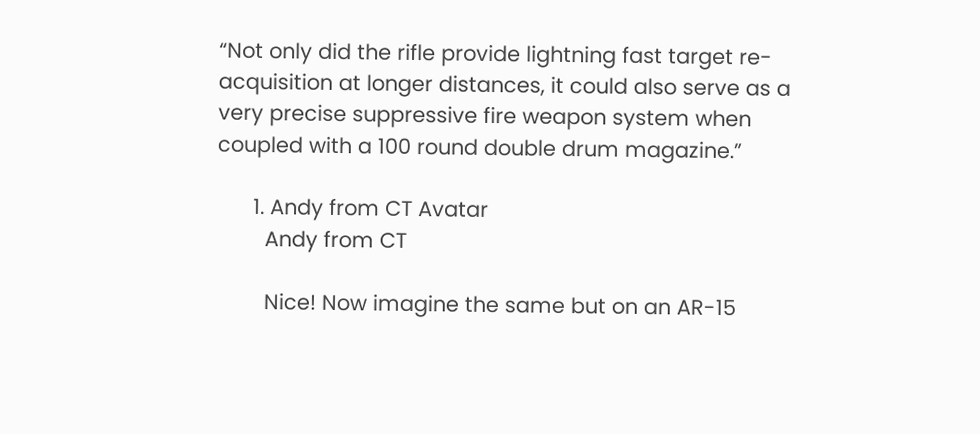“Not only did the rifle provide lightning fast target re-acquisition at longer distances, it could also serve as a very precise suppressive fire weapon system when coupled with a 100 round double drum magazine.”

      1. Andy from CT Avatar
        Andy from CT

        Nice! Now imagine the same but on an AR-15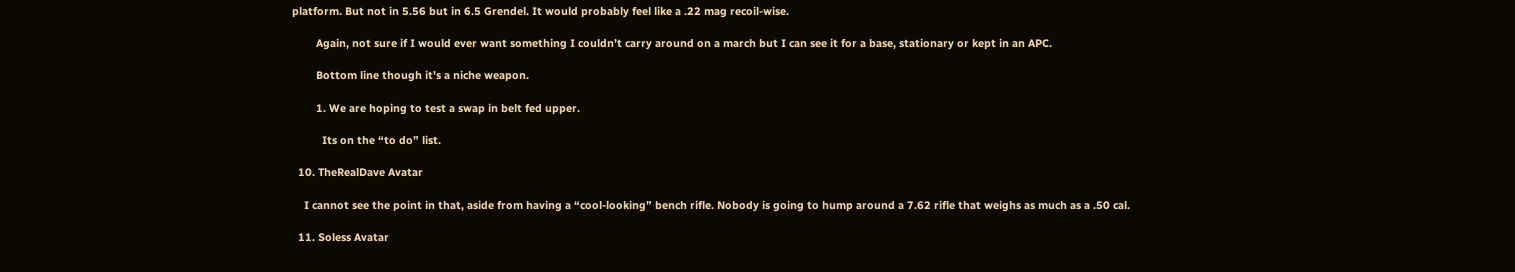platform. But not in 5.56 but in 6.5 Grendel. It would probably feel like a .22 mag recoil-wise.

        Again, not sure if I would ever want something I couldn’t carry around on a march but I can see it for a base, stationary or kept in an APC.

        Bottom line though it’s a niche weapon.

        1. We are hoping to test a swap in belt fed upper.

          Its on the “to do” list.

  10. TheRealDave Avatar

    I cannot see the point in that, aside from having a “cool-looking” bench rifle. Nobody is going to hump around a 7.62 rifle that weighs as much as a .50 cal.

  11. Soless Avatar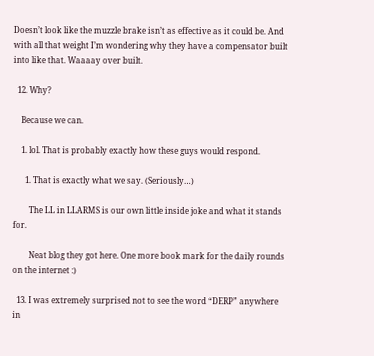Doesn’t look like the muzzle brake isn’t as effective as it could be. And with all that weight I’m wondering why they have a compensator built into like that. Waaaay over built.

  12. Why?

    Because we can.

    1. lol. That is probably exactly how these guys would respond.

      1. That is exactly what we say. (Seriously…)

        The LL in LLARMS is our own little inside joke and what it stands for.

        Neat blog they got here. One more book mark for the daily rounds on the internet :)

  13. I was extremely surprised not to see the word “DERP” anywhere in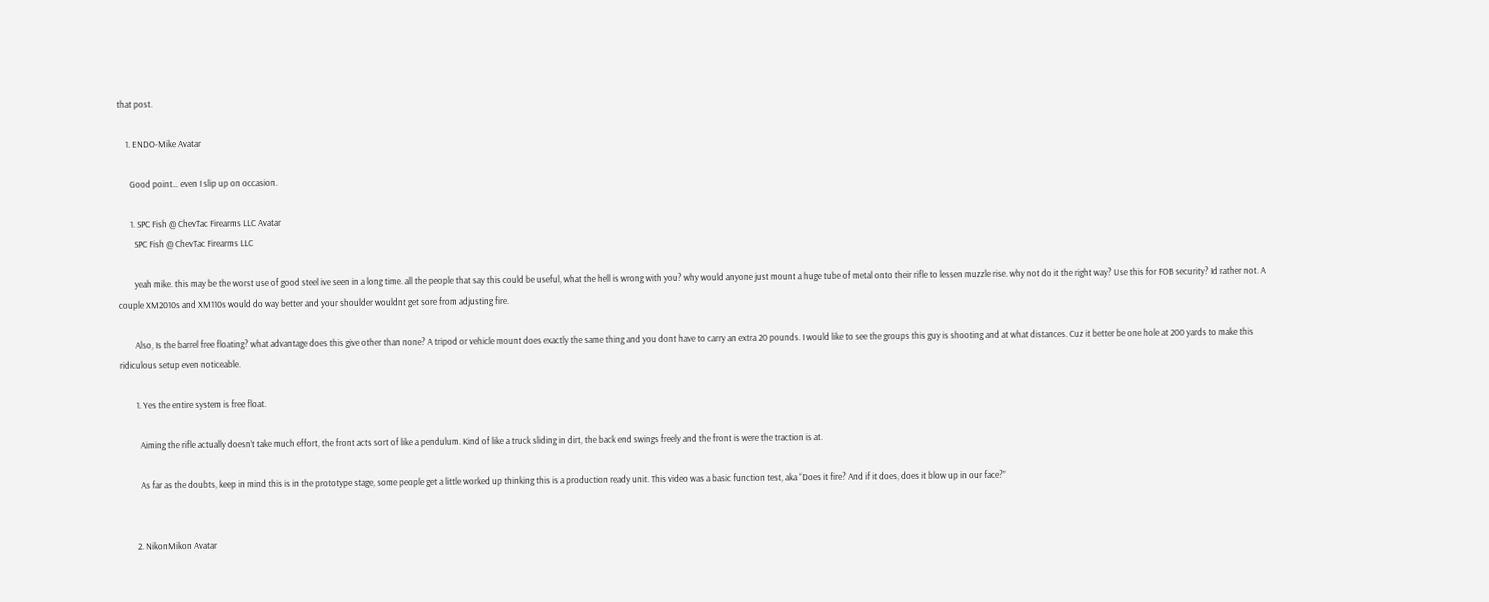that post.

    1. ENDO-Mike Avatar

      Good point… even I slip up on occasion.

      1. SPC Fish @ ChevTac Firearms LLC Avatar
        SPC Fish @ ChevTac Firearms LLC

        yeah mike. this may be the worst use of good steel ive seen in a long time. all the people that say this could be useful, what the hell is wrong with you? why would anyone just mount a huge tube of metal onto their rifle to lessen muzzle rise. why not do it the right way? Use this for FOB security? Id rather not. A couple XM2010s and XM110s would do way better and your shoulder wouldnt get sore from adjusting fire.

        Also, Is the barrel free floating? what advantage does this give other than none? A tripod or vehicle mount does exactly the same thing and you dont have to carry an extra 20 pounds. I would like to see the groups this guy is shooting and at what distances. Cuz it better be one hole at 200 yards to make this ridiculous setup even noticeable.

        1. Yes the entire system is free float.

          Aiming the rifle actually doesn’t take much effort, the front acts sort of like a pendulum. Kind of like a truck sliding in dirt, the back end swings freely and the front is were the traction is at.

          As far as the doubts, keep in mind this is in the prototype stage, some people get a little worked up thinking this is a production ready unit. This video was a basic function test, aka “Does it fire? And if it does, does it blow up in our face?”


        2. NikonMikon Avatar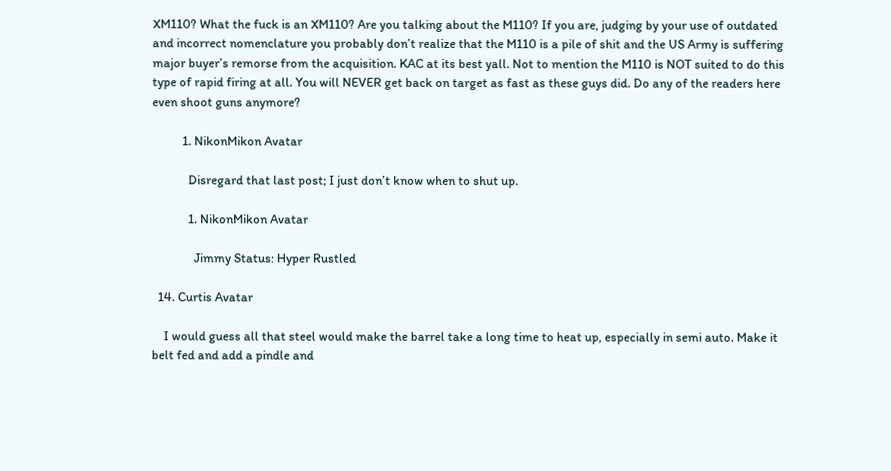XM110? What the fuck is an XM110? Are you talking about the M110? If you are, judging by your use of outdated and incorrect nomenclature you probably don’t realize that the M110 is a pile of shit and the US Army is suffering major buyer’s remorse from the acquisition. KAC at its best yall. Not to mention the M110 is NOT suited to do this type of rapid firing at all. You will NEVER get back on target as fast as these guys did. Do any of the readers here even shoot guns anymore?

          1. NikonMikon Avatar

            Disregard that last post; I just don’t know when to shut up.

            1. NikonMikon Avatar

              Jimmy Status: Hyper Rustled

  14. Curtis Avatar

    I would guess all that steel would make the barrel take a long time to heat up, especially in semi auto. Make it belt fed and add a pindle and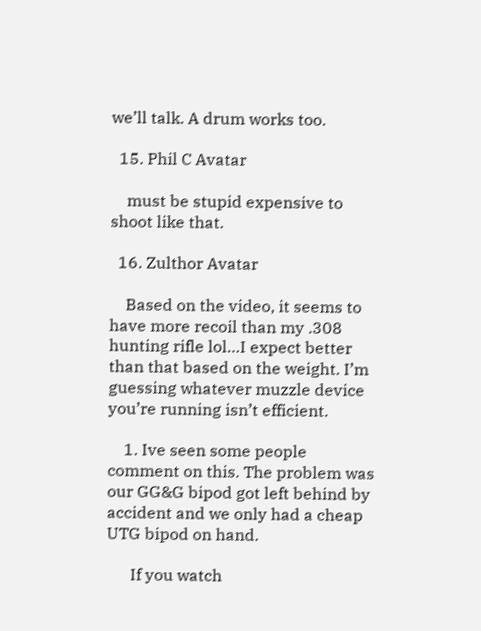we’ll talk. A drum works too.

  15. Phil C Avatar

    must be stupid expensive to shoot like that.

  16. Zulthor Avatar

    Based on the video, it seems to have more recoil than my .308 hunting rifle lol…I expect better than that based on the weight. I’m guessing whatever muzzle device you’re running isn’t efficient.

    1. Ive seen some people comment on this. The problem was our GG&G bipod got left behind by accident and we only had a cheap UTG bipod on hand.

      If you watch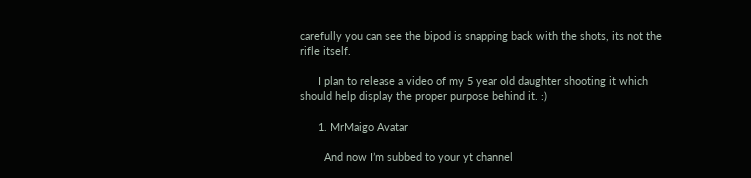carefully you can see the bipod is snapping back with the shots, its not the rifle itself.

      I plan to release a video of my 5 year old daughter shooting it which should help display the proper purpose behind it. :)

      1. MrMaigo Avatar

        And now I’m subbed to your yt channel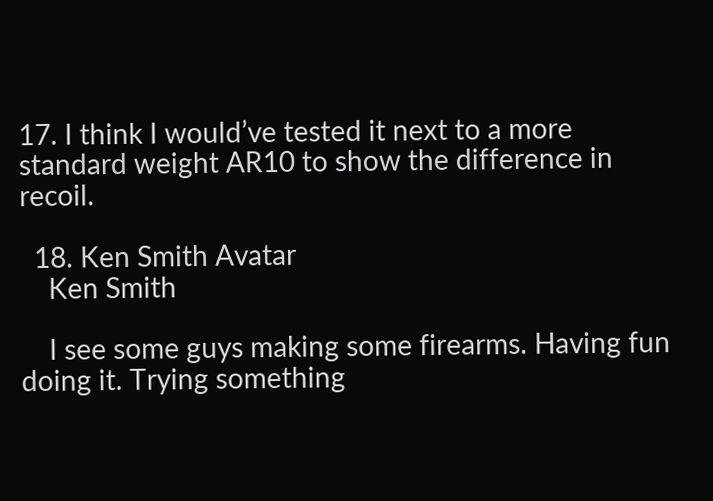17. I think I would’ve tested it next to a more standard weight AR10 to show the difference in recoil.

  18. Ken Smith Avatar
    Ken Smith

    I see some guys making some firearms. Having fun doing it. Trying something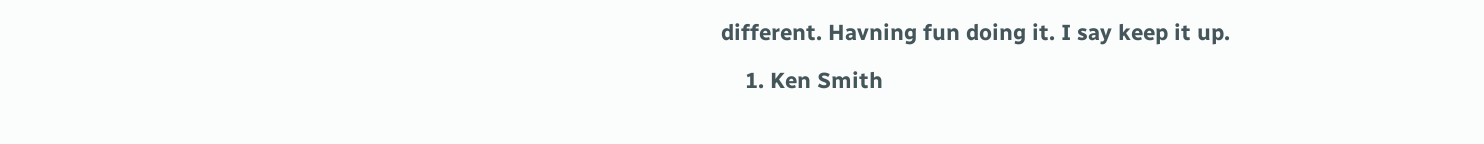different. Havning fun doing it. I say keep it up.

    1. Ken Smith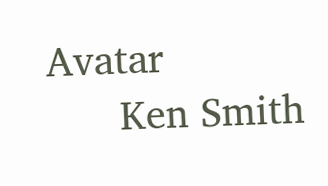Avatar
      Ken Smith